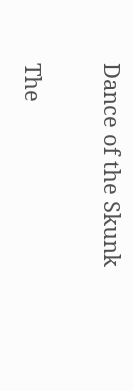Dance of the Skunk


The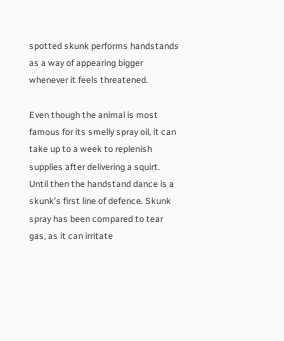spotted skunk performs handstands as a way of appearing bigger whenever it feels threatened.

Even though the animal is most famous for its smelly spray oil, it can take up to a week to replenish supplies after delivering a squirt. Until then the handstand dance is a skunk’s first line of defence. Skunk spray has been compared to tear gas, as it can irritate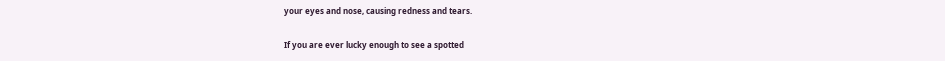your eyes and nose, causing redness and tears.

If you are ever lucky enough to see a spotted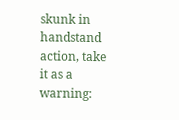skunk in handstand action, take it as a warning: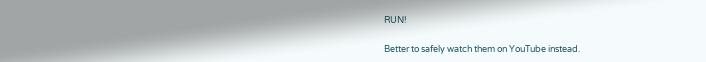RUN!

Better to safely watch them on YouTube instead.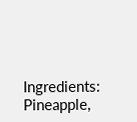Ingredients: Pineapple,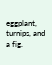eggplant, turnips, and a fig.